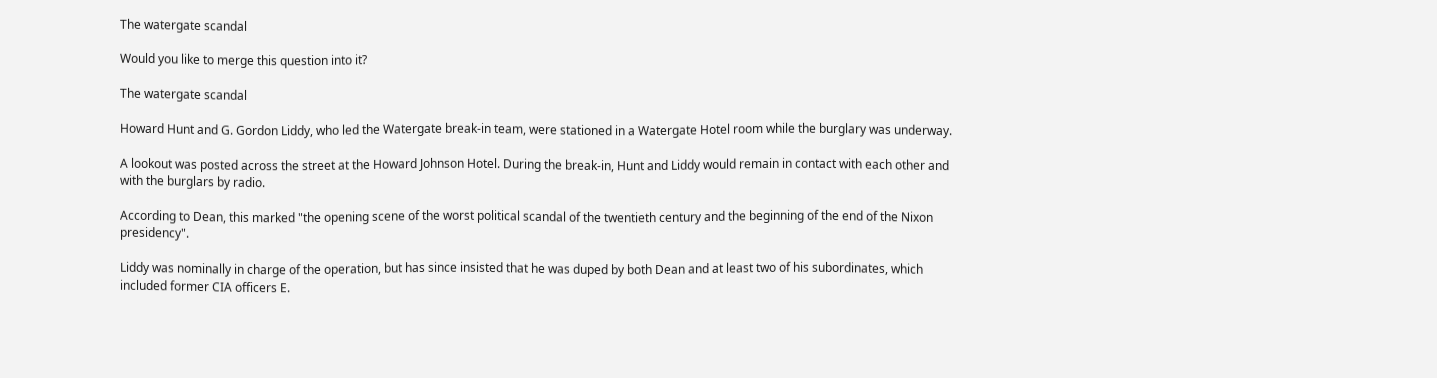The watergate scandal

Would you like to merge this question into it?

The watergate scandal

Howard Hunt and G. Gordon Liddy, who led the Watergate break-in team, were stationed in a Watergate Hotel room while the burglary was underway.

A lookout was posted across the street at the Howard Johnson Hotel. During the break-in, Hunt and Liddy would remain in contact with each other and with the burglars by radio.

According to Dean, this marked "the opening scene of the worst political scandal of the twentieth century and the beginning of the end of the Nixon presidency".

Liddy was nominally in charge of the operation, but has since insisted that he was duped by both Dean and at least two of his subordinates, which included former CIA officers E.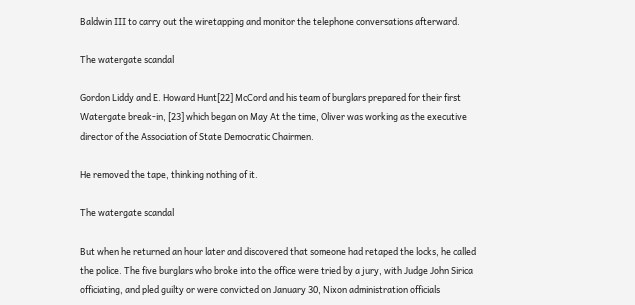Baldwin III to carry out the wiretapping and monitor the telephone conversations afterward.

The watergate scandal

Gordon Liddy and E. Howard Hunt[22] McCord and his team of burglars prepared for their first Watergate break-in, [23] which began on May At the time, Oliver was working as the executive director of the Association of State Democratic Chairmen.

He removed the tape, thinking nothing of it.

The watergate scandal

But when he returned an hour later and discovered that someone had retaped the locks, he called the police. The five burglars who broke into the office were tried by a jury, with Judge John Sirica officiating, and pled guilty or were convicted on January 30, Nixon administration officials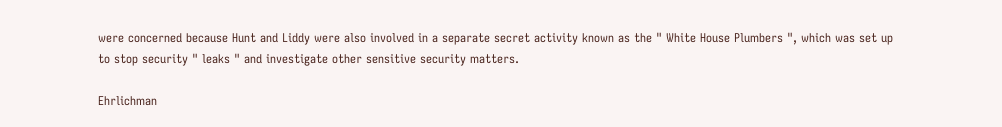were concerned because Hunt and Liddy were also involved in a separate secret activity known as the " White House Plumbers ", which was set up to stop security " leaks " and investigate other sensitive security matters.

Ehrlichman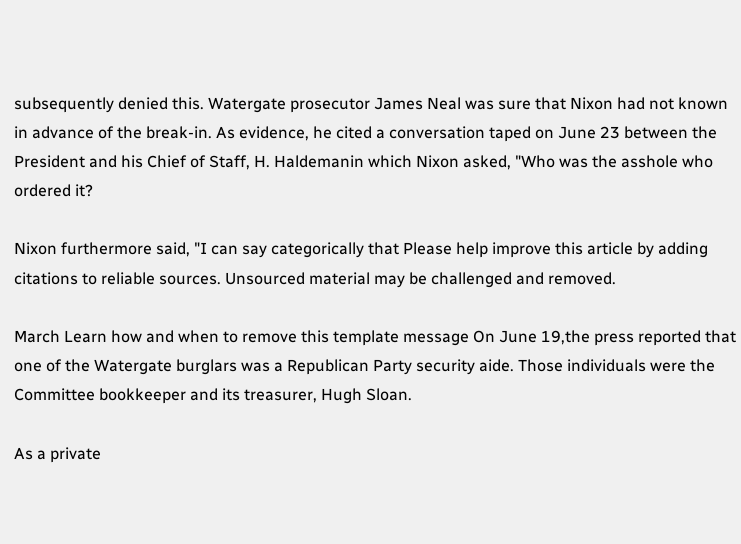subsequently denied this. Watergate prosecutor James Neal was sure that Nixon had not known in advance of the break-in. As evidence, he cited a conversation taped on June 23 between the President and his Chief of Staff, H. Haldemanin which Nixon asked, "Who was the asshole who ordered it?

Nixon furthermore said, "I can say categorically that Please help improve this article by adding citations to reliable sources. Unsourced material may be challenged and removed.

March Learn how and when to remove this template message On June 19,the press reported that one of the Watergate burglars was a Republican Party security aide. Those individuals were the Committee bookkeeper and its treasurer, Hugh Sloan.

As a private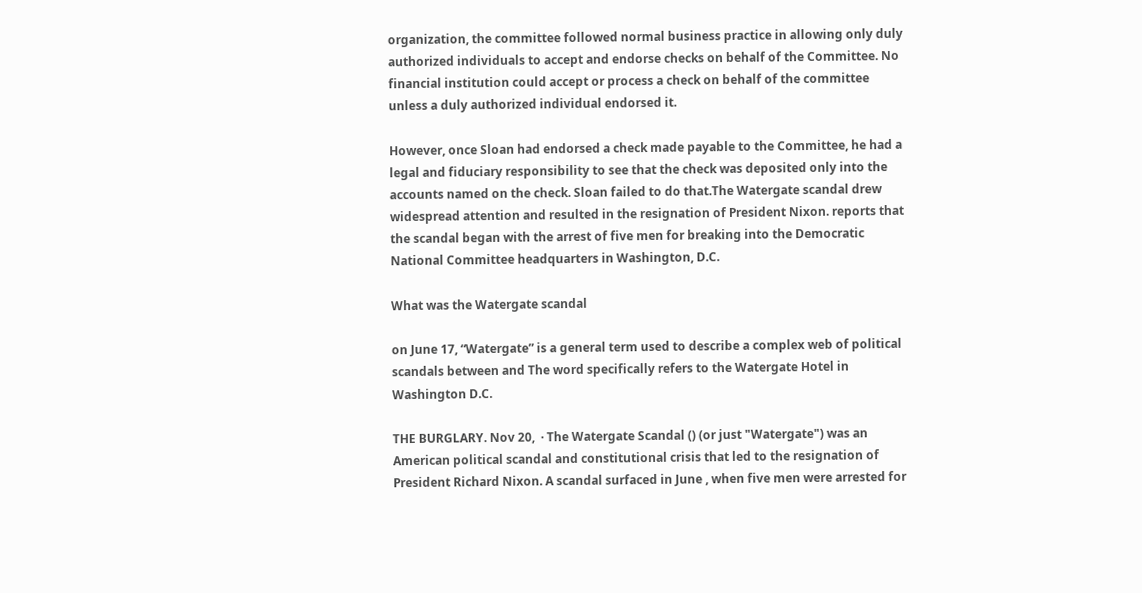organization, the committee followed normal business practice in allowing only duly authorized individuals to accept and endorse checks on behalf of the Committee. No financial institution could accept or process a check on behalf of the committee unless a duly authorized individual endorsed it.

However, once Sloan had endorsed a check made payable to the Committee, he had a legal and fiduciary responsibility to see that the check was deposited only into the accounts named on the check. Sloan failed to do that.The Watergate scandal drew widespread attention and resulted in the resignation of President Nixon. reports that the scandal began with the arrest of five men for breaking into the Democratic National Committee headquarters in Washington, D.C.

What was the Watergate scandal

on June 17, “Watergate” is a general term used to describe a complex web of political scandals between and The word specifically refers to the Watergate Hotel in Washington D.C.

THE BURGLARY. Nov 20,  · The Watergate Scandal () (or just "Watergate") was an American political scandal and constitutional crisis that led to the resignation of President Richard Nixon. A scandal surfaced in June , when five men were arrested for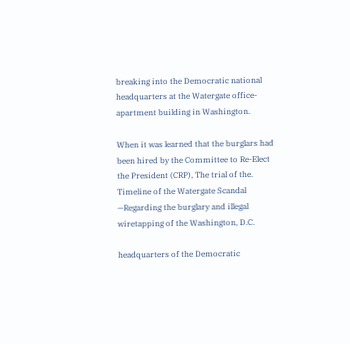breaking into the Democratic national headquarters at the Watergate office-apartment building in Washington.

When it was learned that the burglars had been hired by the Committee to Re-Elect the President (CRP), The trial of the. Timeline of the Watergate Scandal —Regarding the burglary and illegal wiretapping of the Washington, D.C.

headquarters of the Democratic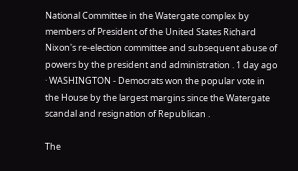National Committee in the Watergate complex by members of President of the United States Richard Nixon's re-election committee and subsequent abuse of powers by the president and administration . 1 day ago · WASHINGTON - Democrats won the popular vote in the House by the largest margins since the Watergate scandal and resignation of Republican .

The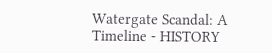Watergate Scandal: A Timeline - HISTORY